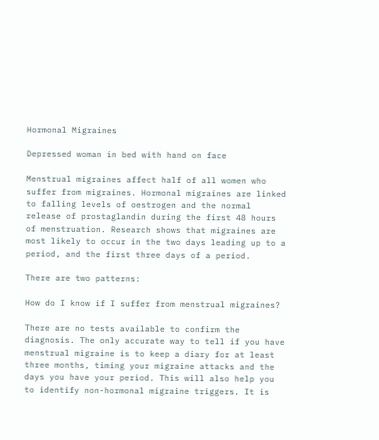Hormonal Migraines

Depressed woman in bed with hand on face

Menstrual migraines affect half of all women who suffer from migraines. Hormonal migraines are linked to falling levels of oestrogen and the normal release of prostaglandin during the first 48 hours of menstruation. Research shows that migraines are most likely to occur in the two days leading up to a period, and the first three days of a period.

There are two patterns:

How do I know if I suffer from menstrual migraines?

There are no tests available to confirm the diagnosis. The only accurate way to tell if you have menstrual migraine is to keep a diary for at least three months, timing your migraine attacks and the days you have your period. This will also help you to identify non-hormonal migraine triggers. It is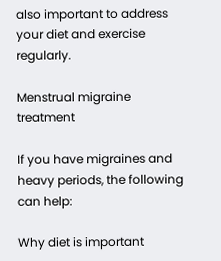also important to address your diet and exercise regularly.

Menstrual migraine treatment

If you have migraines and heavy periods, the following can help:

Why diet is important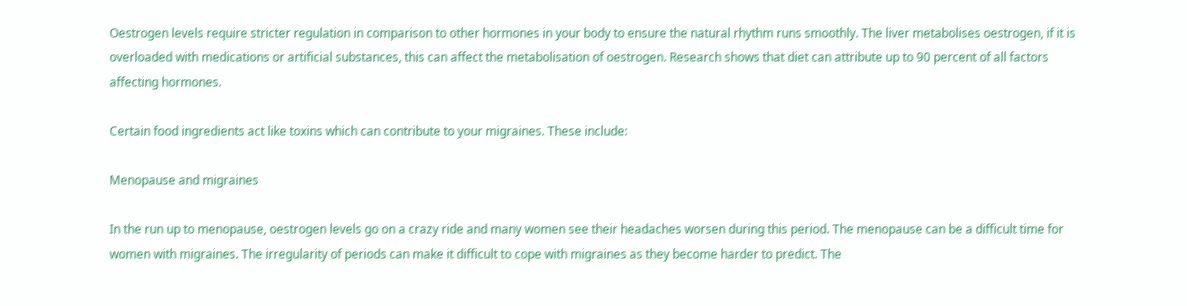Oestrogen levels require stricter regulation in comparison to other hormones in your body to ensure the natural rhythm runs smoothly. The liver metabolises oestrogen, if it is overloaded with medications or artificial substances, this can affect the metabolisation of oestrogen. Research shows that diet can attribute up to 90 percent of all factors affecting hormones.

Certain food ingredients act like toxins which can contribute to your migraines. These include:

Menopause and migraines

In the run up to menopause, oestrogen levels go on a crazy ride and many women see their headaches worsen during this period. The menopause can be a difficult time for women with migraines. The irregularity of periods can make it difficult to cope with migraines as they become harder to predict. The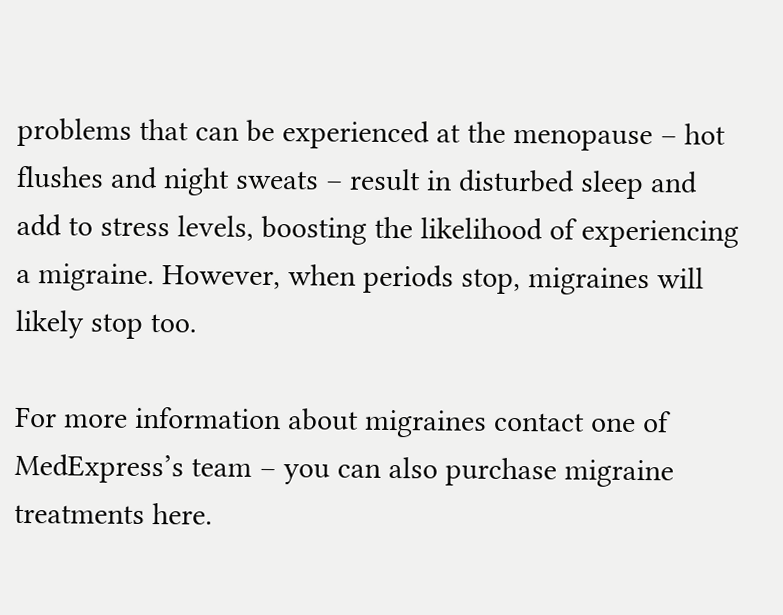problems that can be experienced at the menopause – hot flushes and night sweats – result in disturbed sleep and add to stress levels, boosting the likelihood of experiencing a migraine. However, when periods stop, migraines will likely stop too.

For more information about migraines contact one of MedExpress’s team – you can also purchase migraine treatments here.